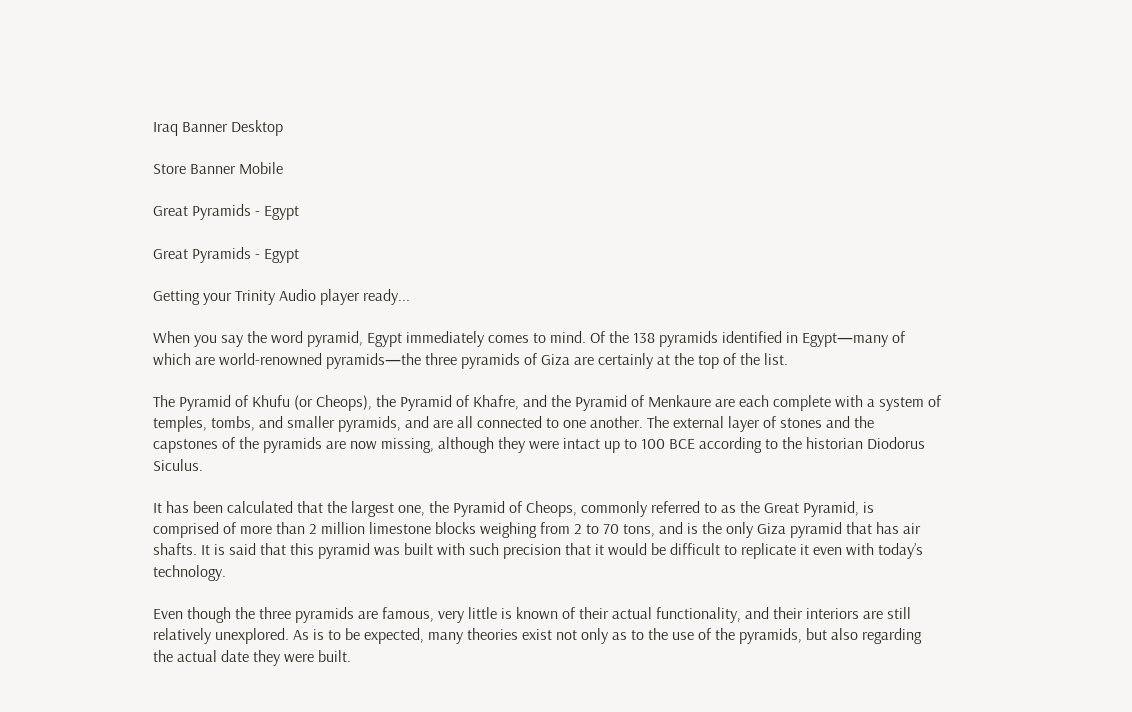Iraq Banner Desktop

Store Banner Mobile

Great Pyramids - Egypt

Great Pyramids - Egypt

Getting your Trinity Audio player ready...

When you say the word pyramid, Egypt immediately comes to mind. Of the 138 pyramids identified in Egypt—many of which are world-renowned pyramids—the three pyramids of Giza are certainly at the top of the list.

The Pyramid of Khufu (or Cheops), the Pyramid of Khafre, and the Pyramid of Menkaure are each complete with a system of temples, tombs, and smaller pyramids, and are all connected to one another. The external layer of stones and the capstones of the pyramids are now missing, although they were intact up to 100 BCE according to the historian Diodorus Siculus.

It has been calculated that the largest one, the Pyramid of Cheops, commonly referred to as the Great Pyramid, is comprised of more than 2 million limestone blocks weighing from 2 to 70 tons, and is the only Giza pyramid that has air shafts. It is said that this pyramid was built with such precision that it would be difficult to replicate it even with today’s technology.

Even though the three pyramids are famous, very little is known of their actual functionality, and their interiors are still relatively unexplored. As is to be expected, many theories exist not only as to the use of the pyramids, but also regarding the actual date they were built.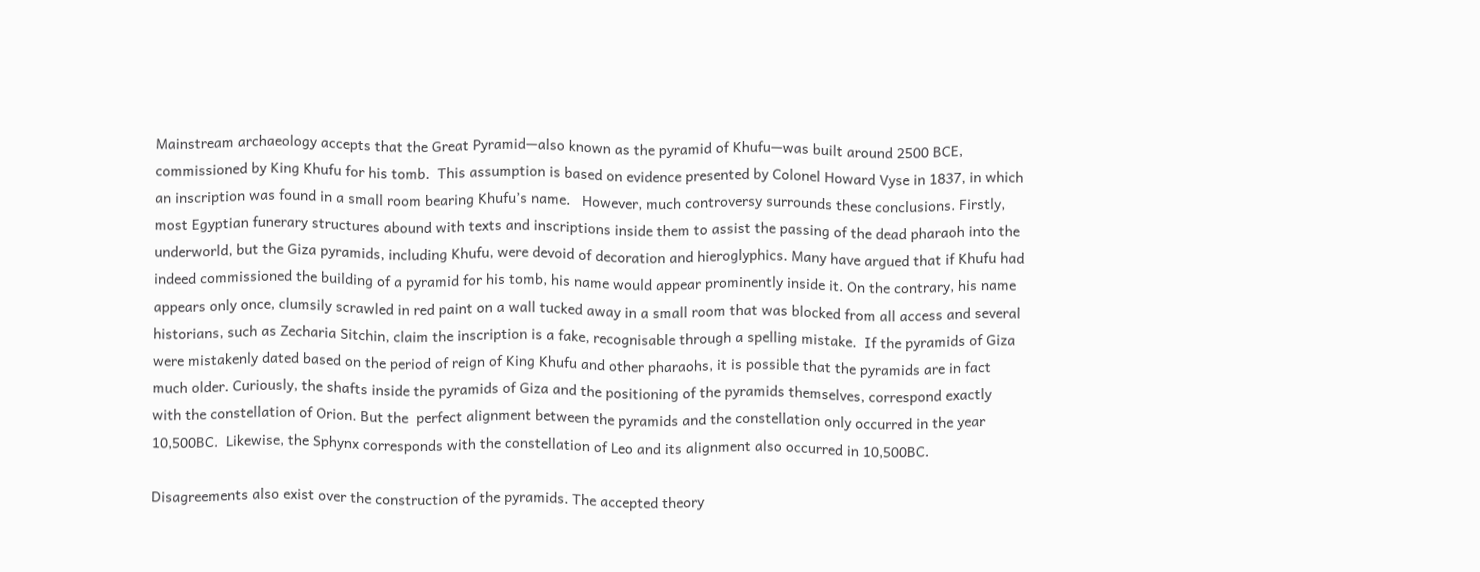Mainstream archaeology accepts that the Great Pyramid—also known as the pyramid of Khufu—was built around 2500 BCE, commissioned by King Khufu for his tomb.  This assumption is based on evidence presented by Colonel Howard Vyse in 1837, in which an inscription was found in a small room bearing Khufu’s name.   However, much controversy surrounds these conclusions. Firstly, most Egyptian funerary structures abound with texts and inscriptions inside them to assist the passing of the dead pharaoh into the underworld, but the Giza pyramids, including Khufu, were devoid of decoration and hieroglyphics. Many have argued that if Khufu had indeed commissioned the building of a pyramid for his tomb, his name would appear prominently inside it. On the contrary, his name appears only once, clumsily scrawled in red paint on a wall tucked away in a small room that was blocked from all access and several historians, such as Zecharia Sitchin, claim the inscription is a fake, recognisable through a spelling mistake.  If the pyramids of Giza were mistakenly dated based on the period of reign of King Khufu and other pharaohs, it is possible that the pyramids are in fact much older. Curiously, the shafts inside the pyramids of Giza and the positioning of the pyramids themselves, correspond exactly with the constellation of Orion. But the  perfect alignment between the pyramids and the constellation only occurred in the year 10,500BC.  Likewise, the Sphynx corresponds with the constellation of Leo and its alignment also occurred in 10,500BC.

Disagreements also exist over the construction of the pyramids. The accepted theory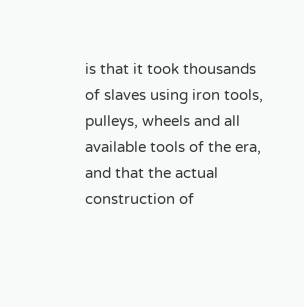is that it took thousands of slaves using iron tools, pulleys, wheels and all available tools of the era, and that the actual construction of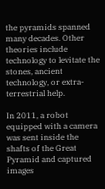the pyramids spanned many decades. Other theories include technology to levitate the stones, ancient technology, or extra-terrestrial help.

In 2011, a robot equipped with a camera was sent inside the shafts of the Great Pyramid and captured images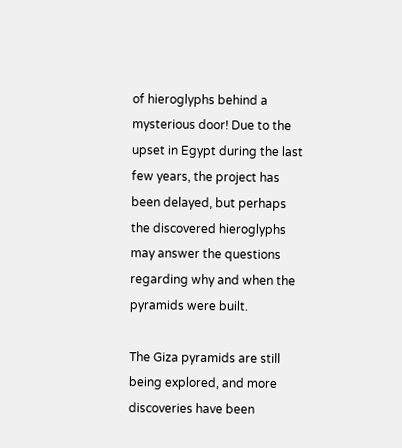of hieroglyphs behind a mysterious door! Due to the upset in Egypt during the last few years, the project has been delayed, but perhaps the discovered hieroglyphs may answer the questions regarding why and when the pyramids were built.

The Giza pyramids are still being explored, and more discoveries have been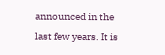announced in the last few years. It is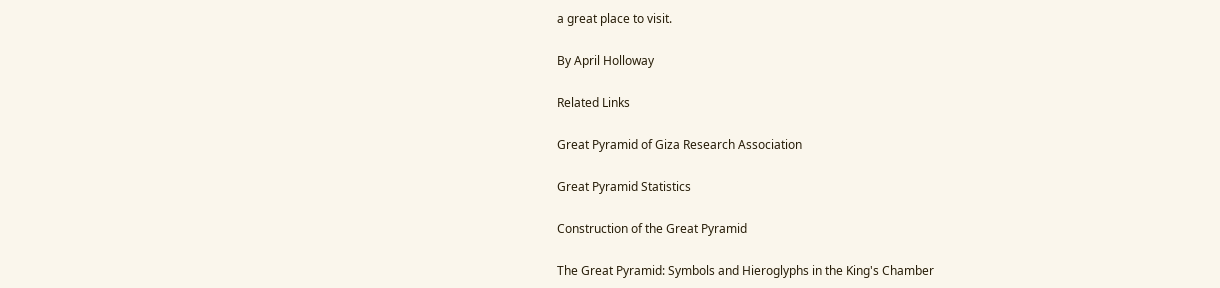a great place to visit.

By April Holloway

Related Links

Great Pyramid of Giza Research Association

Great Pyramid Statistics

Construction of the Great Pyramid

The Great Pyramid: Symbols and Hieroglyphs in the King's Chamber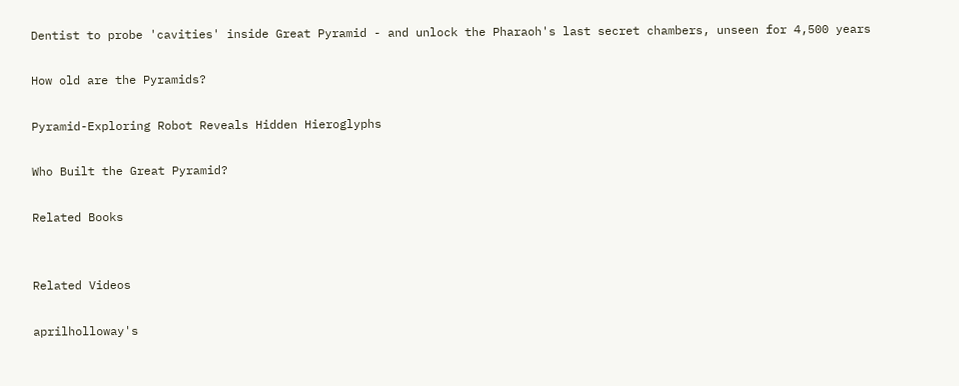Dentist to probe 'cavities' inside Great Pyramid - and unlock the Pharaoh's last secret chambers, unseen for 4,500 years

How old are the Pyramids?

Pyramid-Exploring Robot Reveals Hidden Hieroglyphs

Who Built the Great Pyramid?

Related Books


Related Videos

aprilholloway's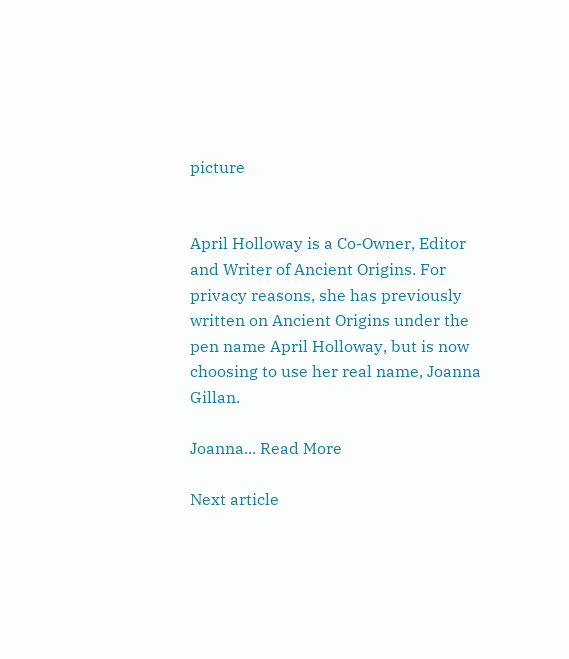picture


April Holloway is a Co-Owner, Editor and Writer of Ancient Origins. For privacy reasons, she has previously written on Ancient Origins under the pen name April Holloway, but is now choosing to use her real name, Joanna Gillan.

Joanna... Read More

Next article